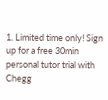1. Limited time only! Sign up for a free 30min personal tutor trial with Chegg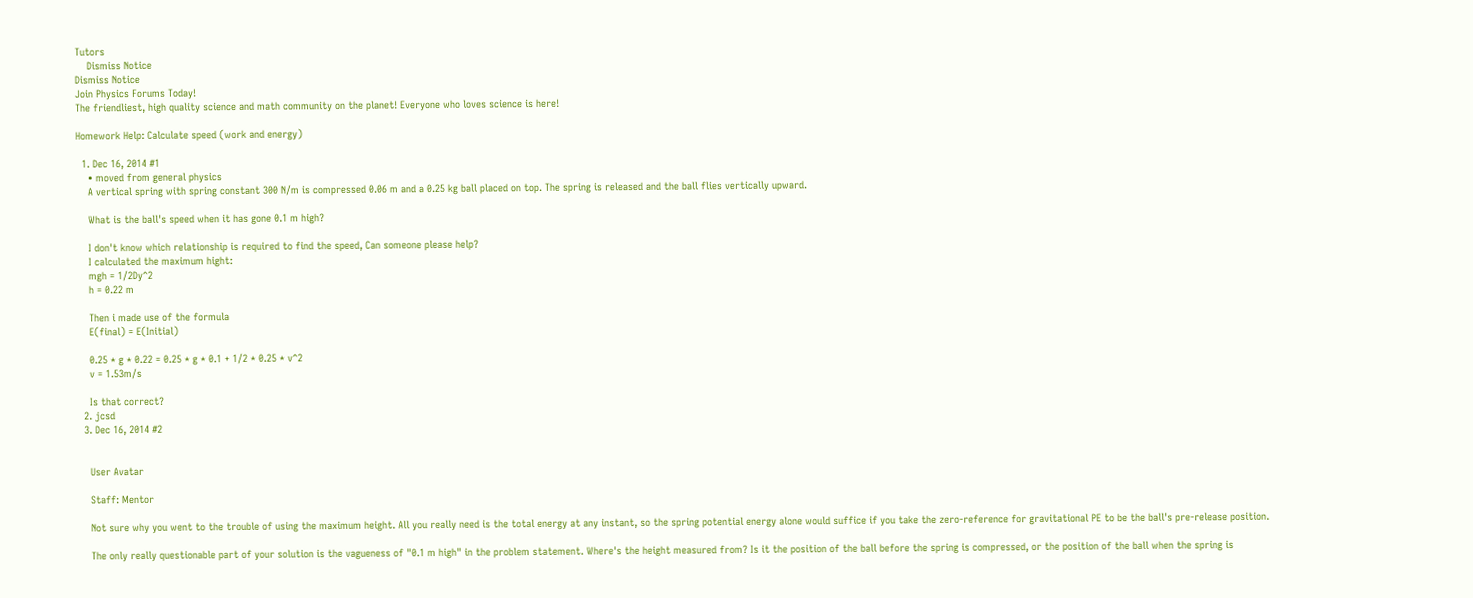Tutors
    Dismiss Notice
Dismiss Notice
Join Physics Forums Today!
The friendliest, high quality science and math community on the planet! Everyone who loves science is here!

Homework Help: Calculate speed (work and energy)

  1. Dec 16, 2014 #1
    • moved from general physics
    A vertical spring with spring constant 300 N/m is compressed 0.06 m and a 0.25 kg ball placed on top. The spring is released and the ball flies vertically upward.

    What is the ball's speed when it has gone 0.1 m high?

    I don't know which relationship is required to find the speed, Can someone please help?
    I calculated the maximum hight:
    mgh = 1/2Dy^2
    h = 0.22 m

    Then i made use of the formula
    E(final) = E(Initial)

    0.25 * g * 0.22 = 0.25 * g * 0.1 + 1/2 * 0.25 * v^2
    v = 1.53m/s

    Is that correct?
  2. jcsd
  3. Dec 16, 2014 #2


    User Avatar

    Staff: Mentor

    Not sure why you went to the trouble of using the maximum height. All you really need is the total energy at any instant, so the spring potential energy alone would suffice if you take the zero-reference for gravitational PE to be the ball's pre-release position.

    The only really questionable part of your solution is the vagueness of "0.1 m high" in the problem statement. Where's the height measured from? Is it the position of the ball before the spring is compressed, or the position of the ball when the spring is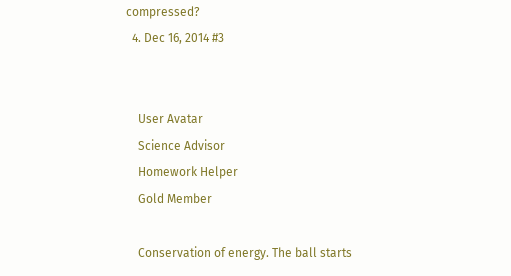compressed?
  4. Dec 16, 2014 #3


    User Avatar
    Science Advisor
    Homework Helper
    Gold Member

    Conservation of energy. The ball starts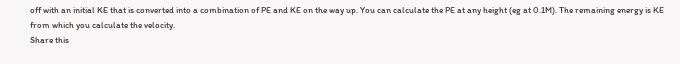off with an initial KE that is converted into a combination of PE and KE on the way up. You can calculate the PE at any height (eg at 0.1M). The remaining energy is KE from which you calculate the velocity.
Share this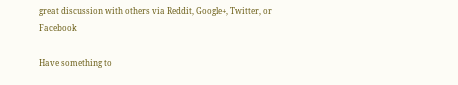great discussion with others via Reddit, Google+, Twitter, or Facebook

Have something to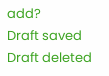add?
Draft saved Draft deleted